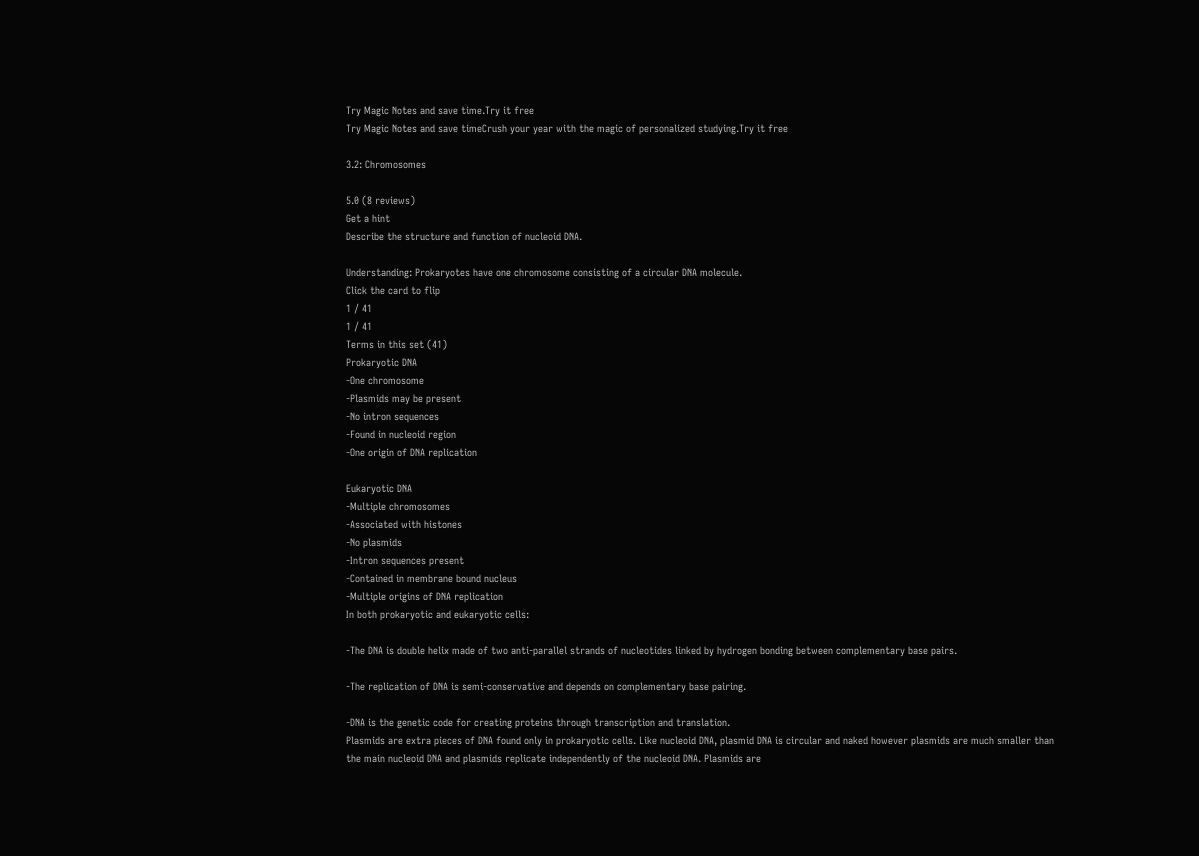Try Magic Notes and save time.Try it free
Try Magic Notes and save timeCrush your year with the magic of personalized studying.Try it free

3.2: Chromosomes

5.0 (8 reviews)
Get a hint
Describe the structure and function of nucleoid DNA.

Understanding: Prokaryotes have one chromosome consisting of a circular DNA molecule.
Click the card to flip
1 / 41
1 / 41
Terms in this set (41)
Prokaryotic DNA
-One chromosome
-Plasmids may be present
-No intron sequences
-Found in nucleoid region
-One origin of DNA replication

Eukaryotic DNA
-Multiple chromosomes
-Associated with histones
-No plasmids
-Intron sequences present
-Contained in membrane bound nucleus
-Multiple origins of DNA replication
In both prokaryotic and eukaryotic cells:

-The DNA is double helix made of two anti-parallel strands of nucleotides linked by hydrogen bonding between complementary base pairs.

-The replication of DNA is semi-conservative and depends on complementary base pairing.

-DNA is the genetic code for creating proteins through transcription and translation.
Plasmids are extra pieces of DNA found only in prokaryotic cells. Like nucleoid DNA, plasmid DNA is circular and naked however plasmids are much smaller than the main nucleoid DNA and plasmids replicate independently of the nucleoid DNA. Plasmids are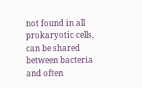not found in all prokaryotic cells, can be shared between bacteria and often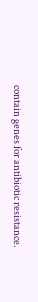contain genes for antibiotic resistance.